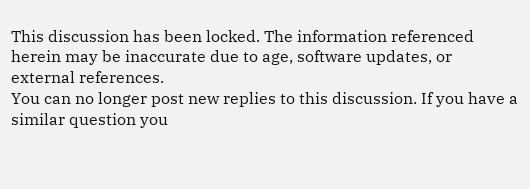This discussion has been locked. The information referenced herein may be inaccurate due to age, software updates, or external references.
You can no longer post new replies to this discussion. If you have a similar question you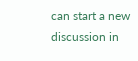can start a new discussion in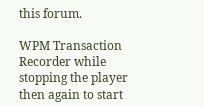this forum.

WPM Transaction Recorder while stopping the player then again to start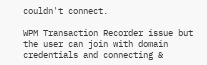couldn't connect.

WPM Transaction Recorder issue but the user can join with domain credentials and connecting &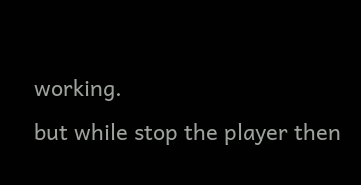working.
but while stop the player then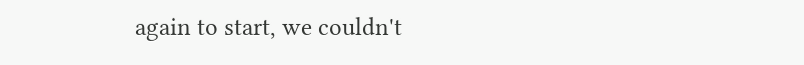again to start, we couldn't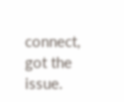connect, got the issue.